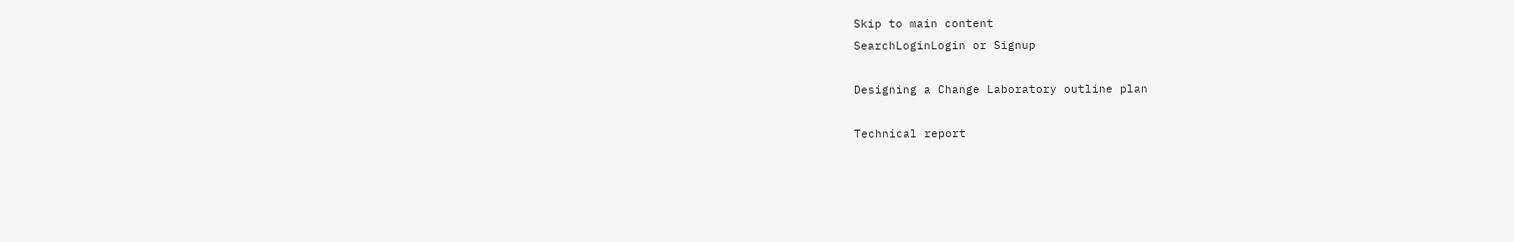Skip to main content
SearchLoginLogin or Signup

Designing a Change Laboratory outline plan

Technical report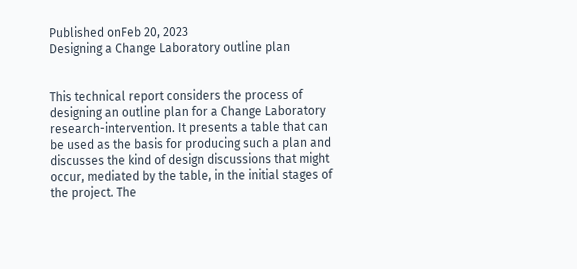Published onFeb 20, 2023
Designing a Change Laboratory outline plan


This technical report considers the process of designing an outline plan for a Change Laboratory research-intervention. It presents a table that can be used as the basis for producing such a plan and discusses the kind of design discussions that might occur, mediated by the table, in the initial stages of the project. The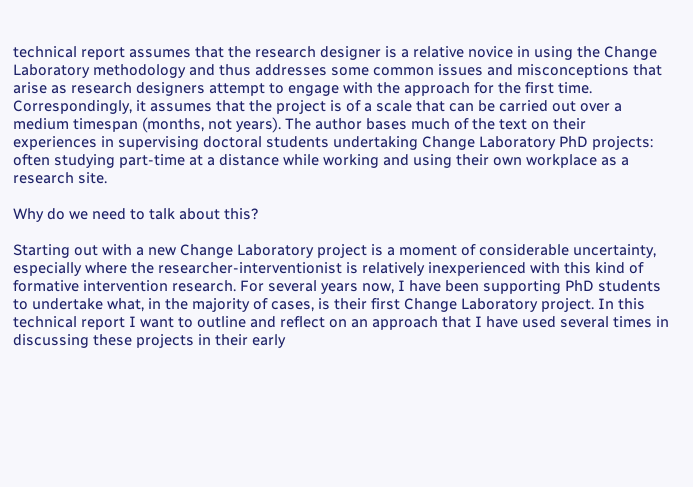technical report assumes that the research designer is a relative novice in using the Change Laboratory methodology and thus addresses some common issues and misconceptions that arise as research designers attempt to engage with the approach for the first time. Correspondingly, it assumes that the project is of a scale that can be carried out over a medium timespan (months, not years). The author bases much of the text on their experiences in supervising doctoral students undertaking Change Laboratory PhD projects: often studying part-time at a distance while working and using their own workplace as a research site.

Why do we need to talk about this?

Starting out with a new Change Laboratory project is a moment of considerable uncertainty, especially where the researcher-interventionist is relatively inexperienced with this kind of formative intervention research. For several years now, I have been supporting PhD students to undertake what, in the majority of cases, is their first Change Laboratory project. In this technical report I want to outline and reflect on an approach that I have used several times in discussing these projects in their early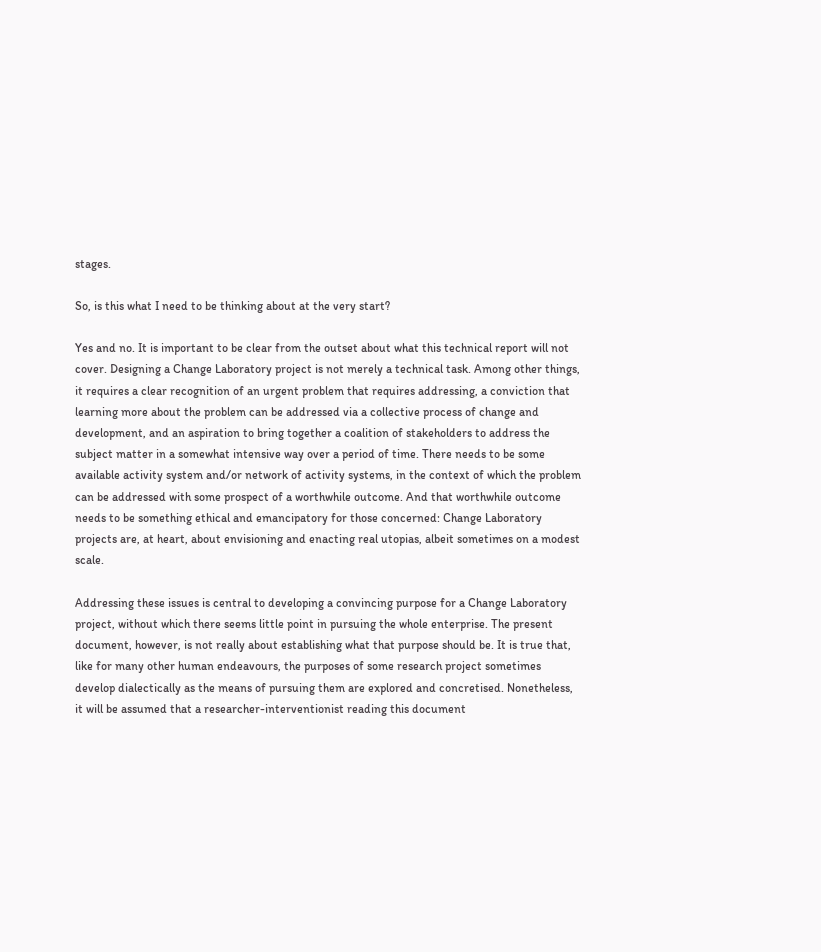stages.

So, is this what I need to be thinking about at the very start?

Yes and no. It is important to be clear from the outset about what this technical report will not cover. Designing a Change Laboratory project is not merely a technical task. Among other things, it requires a clear recognition of an urgent problem that requires addressing, a conviction that learning more about the problem can be addressed via a collective process of change and development, and an aspiration to bring together a coalition of stakeholders to address the subject matter in a somewhat intensive way over a period of time. There needs to be some available activity system and/or network of activity systems, in the context of which the problem can be addressed with some prospect of a worthwhile outcome. And that worthwhile outcome needs to be something ethical and emancipatory for those concerned: Change Laboratory projects are, at heart, about envisioning and enacting real utopias, albeit sometimes on a modest scale.

Addressing these issues is central to developing a convincing purpose for a Change Laboratory project, without which there seems little point in pursuing the whole enterprise. The present document, however, is not really about establishing what that purpose should be. It is true that, like for many other human endeavours, the purposes of some research project sometimes develop dialectically as the means of pursuing them are explored and concretised. Nonetheless, it will be assumed that a researcher-interventionist reading this document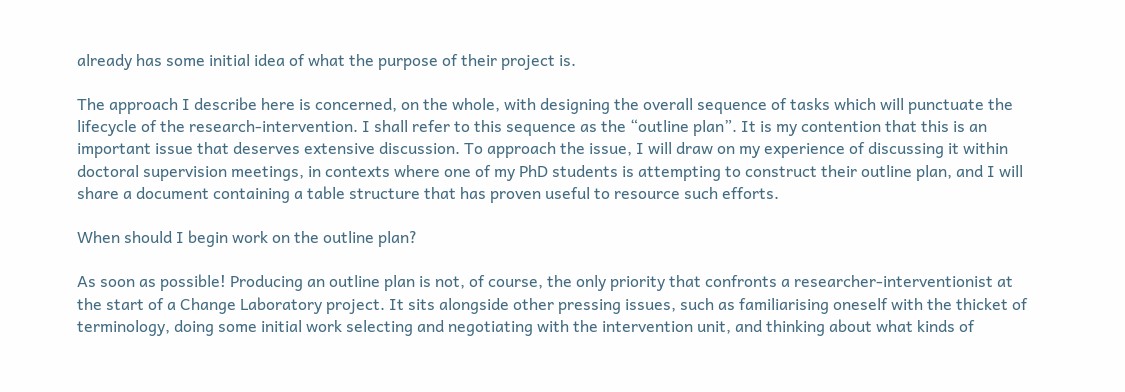already has some initial idea of what the purpose of their project is.

The approach I describe here is concerned, on the whole, with designing the overall sequence of tasks which will punctuate the lifecycle of the research-intervention. I shall refer to this sequence as the “outline plan”. It is my contention that this is an important issue that deserves extensive discussion. To approach the issue, I will draw on my experience of discussing it within doctoral supervision meetings, in contexts where one of my PhD students is attempting to construct their outline plan, and I will share a document containing a table structure that has proven useful to resource such efforts.

When should I begin work on the outline plan?

As soon as possible! Producing an outline plan is not, of course, the only priority that confronts a researcher-interventionist at the start of a Change Laboratory project. It sits alongside other pressing issues, such as familiarising oneself with the thicket of terminology, doing some initial work selecting and negotiating with the intervention unit, and thinking about what kinds of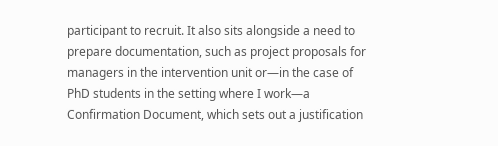participant to recruit. It also sits alongside a need to prepare documentation, such as project proposals for managers in the intervention unit or—in the case of PhD students in the setting where I work—a Confirmation Document, which sets out a justification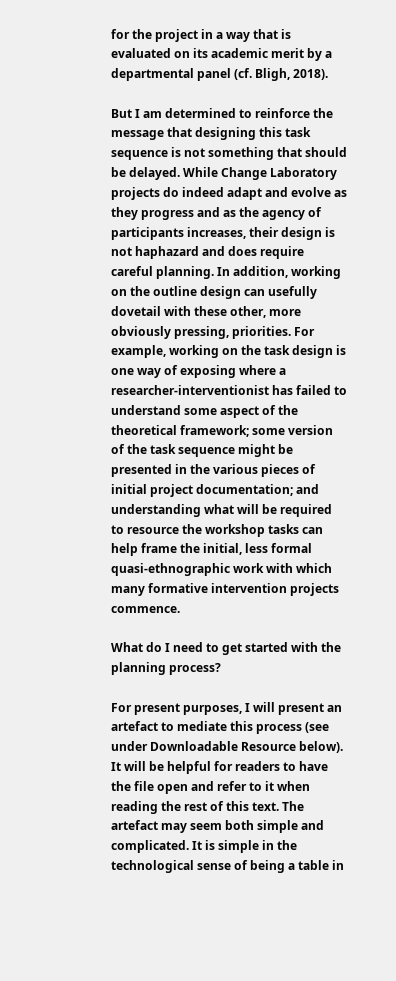for the project in a way that is evaluated on its academic merit by a departmental panel (cf. Bligh, 2018).

But I am determined to reinforce the message that designing this task sequence is not something that should be delayed. While Change Laboratory projects do indeed adapt and evolve as they progress and as the agency of participants increases, their design is not haphazard and does require careful planning. In addition, working on the outline design can usefully dovetail with these other, more obviously pressing, priorities. For example, working on the task design is one way of exposing where a researcher-interventionist has failed to understand some aspect of the theoretical framework; some version of the task sequence might be presented in the various pieces of initial project documentation; and understanding what will be required to resource the workshop tasks can help frame the initial, less formal quasi-ethnographic work with which many formative intervention projects commence.

What do I need to get started with the planning process?

For present purposes, I will present an artefact to mediate this process (see under Downloadable Resource below). It will be helpful for readers to have the file open and refer to it when reading the rest of this text. The artefact may seem both simple and complicated. It is simple in the technological sense of being a table in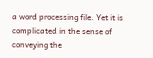a word processing file. Yet it is complicated in the sense of conveying the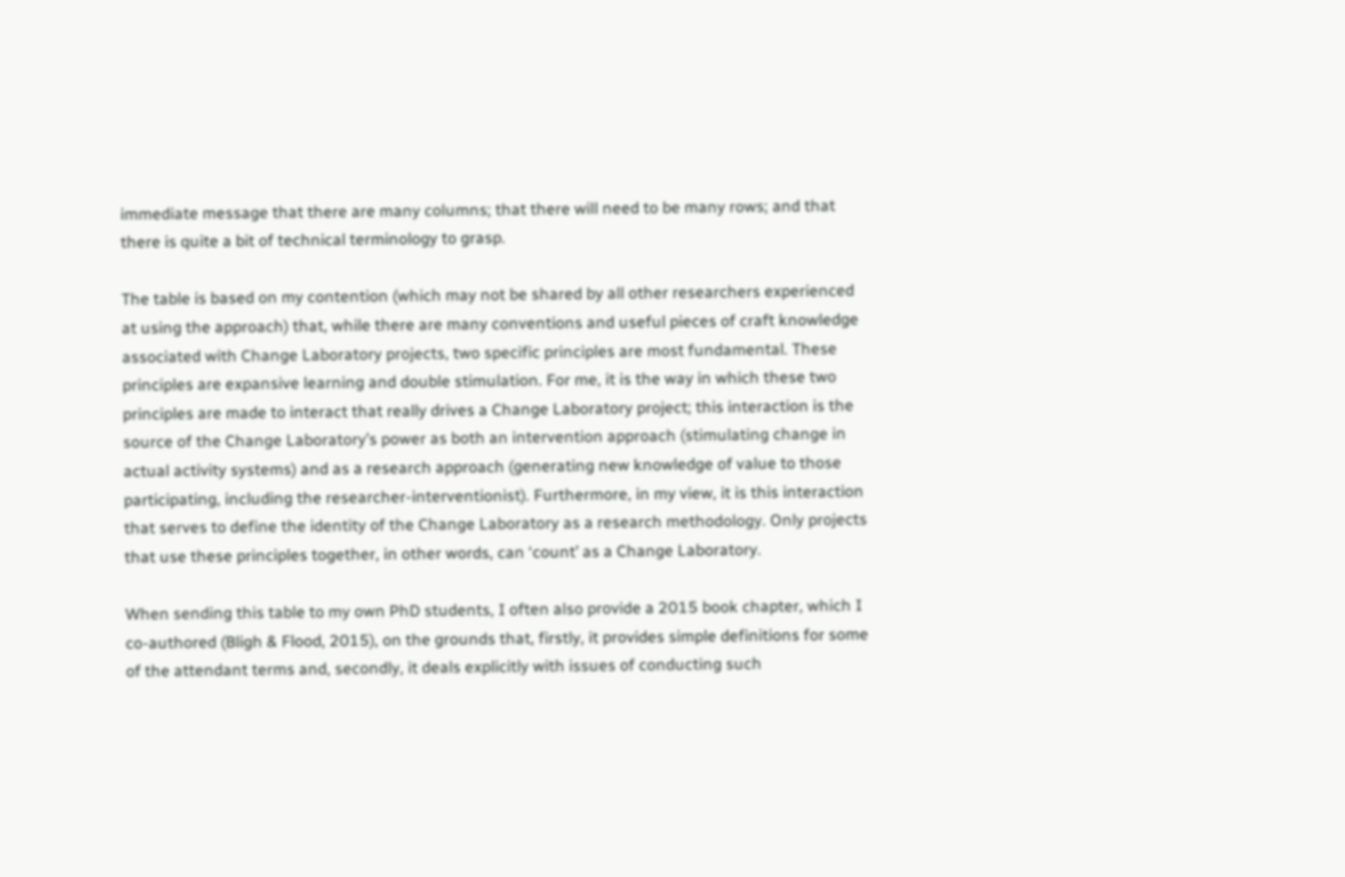immediate message that there are many columns; that there will need to be many rows; and that there is quite a bit of technical terminology to grasp.

The table is based on my contention (which may not be shared by all other researchers experienced at using the approach) that, while there are many conventions and useful pieces of craft knowledge associated with Change Laboratory projects, two specific principles are most fundamental. These principles are expansive learning and double stimulation. For me, it is the way in which these two principles are made to interact that really drives a Change Laboratory project; this interaction is the source of the Change Laboratory’s power as both an intervention approach (stimulating change in actual activity systems) and as a research approach (generating new knowledge of value to those participating, including the researcher-interventionist). Furthermore, in my view, it is this interaction that serves to define the identity of the Change Laboratory as a research methodology. Only projects that use these principles together, in other words, can ‘count’ as a Change Laboratory.

When sending this table to my own PhD students, I often also provide a 2015 book chapter, which I co-authored (Bligh & Flood, 2015), on the grounds that, firstly, it provides simple definitions for some of the attendant terms and, secondly, it deals explicitly with issues of conducting such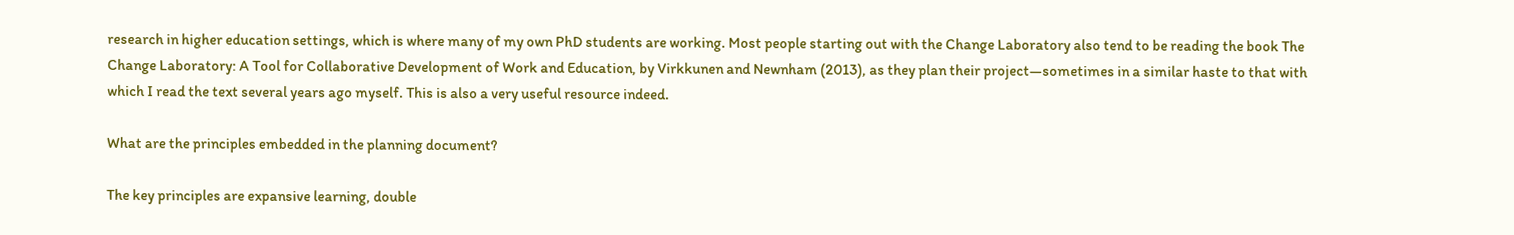research in higher education settings, which is where many of my own PhD students are working. Most people starting out with the Change Laboratory also tend to be reading the book The Change Laboratory: A Tool for Collaborative Development of Work and Education, by Virkkunen and Newnham (2013), as they plan their project—sometimes in a similar haste to that with which I read the text several years ago myself. This is also a very useful resource indeed.

What are the principles embedded in the planning document?

The key principles are expansive learning, double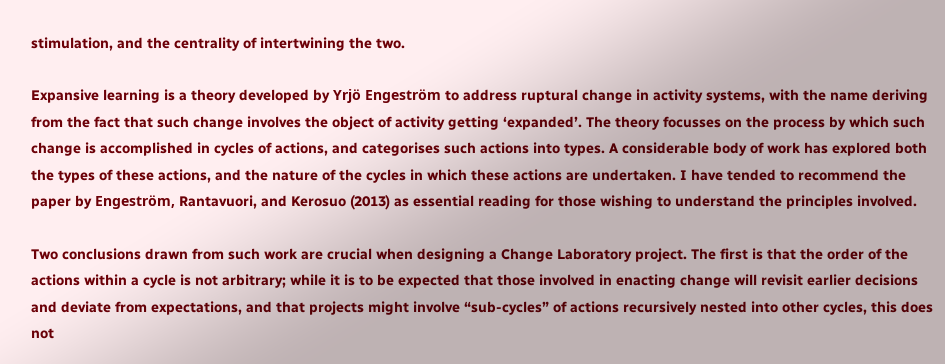stimulation, and the centrality of intertwining the two.

Expansive learning is a theory developed by Yrjö Engeström to address ruptural change in activity systems, with the name deriving from the fact that such change involves the object of activity getting ‘expanded’. The theory focusses on the process by which such change is accomplished in cycles of actions, and categorises such actions into types. A considerable body of work has explored both the types of these actions, and the nature of the cycles in which these actions are undertaken. I have tended to recommend the paper by Engeström, Rantavuori, and Kerosuo (2013) as essential reading for those wishing to understand the principles involved.

Two conclusions drawn from such work are crucial when designing a Change Laboratory project. The first is that the order of the actions within a cycle is not arbitrary; while it is to be expected that those involved in enacting change will revisit earlier decisions and deviate from expectations, and that projects might involve “sub-cycles” of actions recursively nested into other cycles, this does not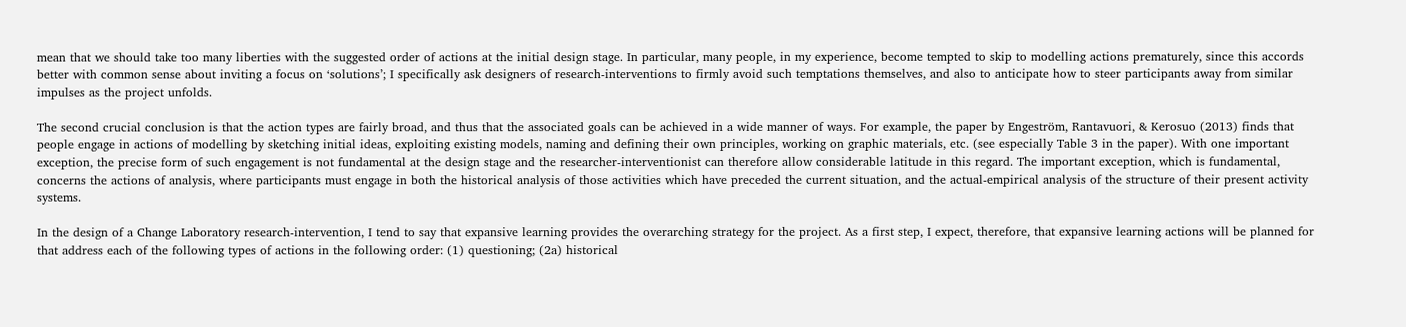mean that we should take too many liberties with the suggested order of actions at the initial design stage. In particular, many people, in my experience, become tempted to skip to modelling actions prematurely, since this accords better with common sense about inviting a focus on ‘solutions’; I specifically ask designers of research-interventions to firmly avoid such temptations themselves, and also to anticipate how to steer participants away from similar impulses as the project unfolds.

The second crucial conclusion is that the action types are fairly broad, and thus that the associated goals can be achieved in a wide manner of ways. For example, the paper by Engeström, Rantavuori, & Kerosuo (2013) finds that people engage in actions of modelling by sketching initial ideas, exploiting existing models, naming and defining their own principles, working on graphic materials, etc. (see especially Table 3 in the paper). With one important exception, the precise form of such engagement is not fundamental at the design stage and the researcher-interventionist can therefore allow considerable latitude in this regard. The important exception, which is fundamental, concerns the actions of analysis, where participants must engage in both the historical analysis of those activities which have preceded the current situation, and the actual-empirical analysis of the structure of their present activity systems.

In the design of a Change Laboratory research-intervention, I tend to say that expansive learning provides the overarching strategy for the project. As a first step, I expect, therefore, that expansive learning actions will be planned for that address each of the following types of actions in the following order: (1) questioning; (2a) historical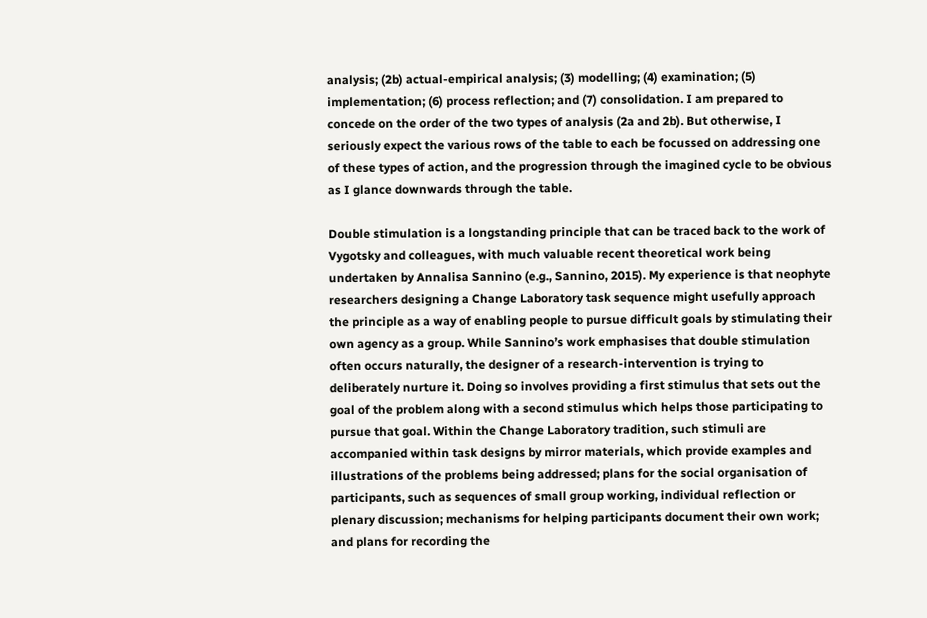analysis; (2b) actual-empirical analysis; (3) modelling; (4) examination; (5) implementation; (6) process reflection; and (7) consolidation. I am prepared to concede on the order of the two types of analysis (2a and 2b). But otherwise, I seriously expect the various rows of the table to each be focussed on addressing one of these types of action, and the progression through the imagined cycle to be obvious as I glance downwards through the table.

Double stimulation is a longstanding principle that can be traced back to the work of Vygotsky and colleagues, with much valuable recent theoretical work being undertaken by Annalisa Sannino (e.g., Sannino, 2015). My experience is that neophyte researchers designing a Change Laboratory task sequence might usefully approach the principle as a way of enabling people to pursue difficult goals by stimulating their own agency as a group. While Sannino’s work emphasises that double stimulation often occurs naturally, the designer of a research-intervention is trying to deliberately nurture it. Doing so involves providing a first stimulus that sets out the goal of the problem along with a second stimulus which helps those participating to pursue that goal. Within the Change Laboratory tradition, such stimuli are accompanied within task designs by mirror materials, which provide examples and illustrations of the problems being addressed; plans for the social organisation of participants, such as sequences of small group working, individual reflection or plenary discussion; mechanisms for helping participants document their own work; and plans for recording the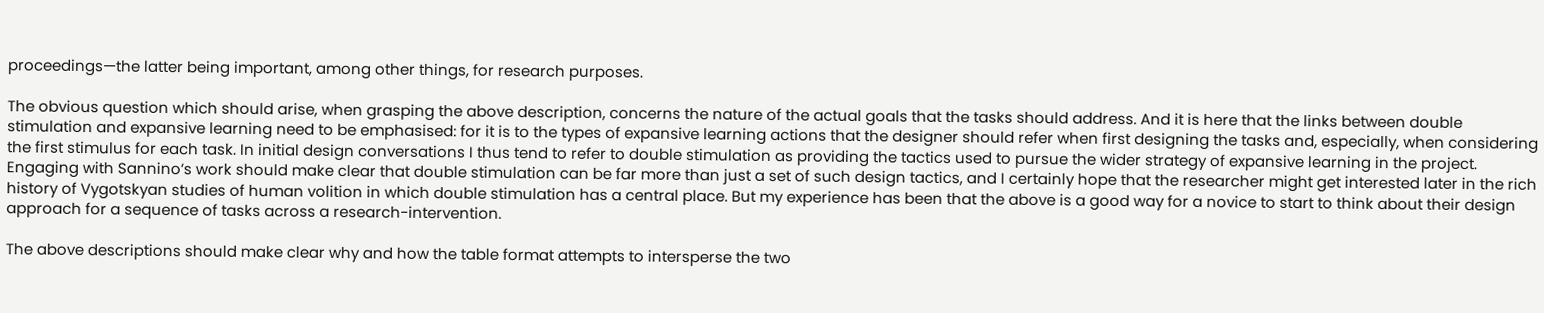proceedings—the latter being important, among other things, for research purposes.

The obvious question which should arise, when grasping the above description, concerns the nature of the actual goals that the tasks should address. And it is here that the links between double stimulation and expansive learning need to be emphasised: for it is to the types of expansive learning actions that the designer should refer when first designing the tasks and, especially, when considering the first stimulus for each task. In initial design conversations I thus tend to refer to double stimulation as providing the tactics used to pursue the wider strategy of expansive learning in the project. Engaging with Sannino’s work should make clear that double stimulation can be far more than just a set of such design tactics, and I certainly hope that the researcher might get interested later in the rich history of Vygotskyan studies of human volition in which double stimulation has a central place. But my experience has been that the above is a good way for a novice to start to think about their design approach for a sequence of tasks across a research-intervention.

The above descriptions should make clear why and how the table format attempts to intersperse the two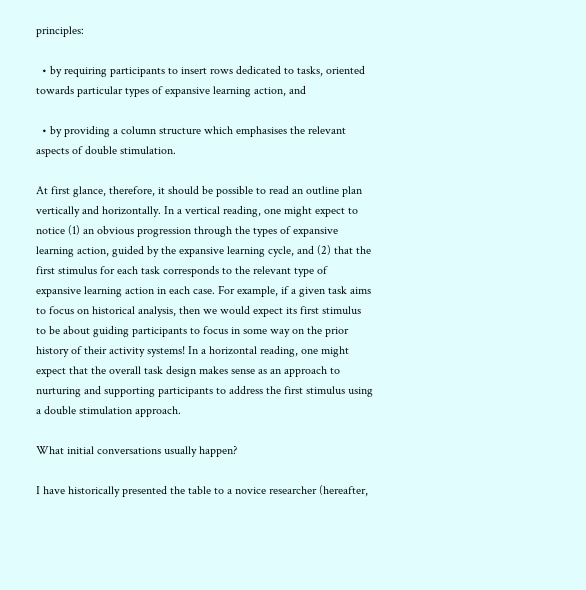principles:

  • by requiring participants to insert rows dedicated to tasks, oriented towards particular types of expansive learning action, and

  • by providing a column structure which emphasises the relevant aspects of double stimulation.

At first glance, therefore, it should be possible to read an outline plan vertically and horizontally. In a vertical reading, one might expect to notice (1) an obvious progression through the types of expansive learning action, guided by the expansive learning cycle, and (2) that the first stimulus for each task corresponds to the relevant type of expansive learning action in each case. For example, if a given task aims to focus on historical analysis, then we would expect its first stimulus to be about guiding participants to focus in some way on the prior history of their activity systems! In a horizontal reading, one might expect that the overall task design makes sense as an approach to nurturing and supporting participants to address the first stimulus using a double stimulation approach.

What initial conversations usually happen?

I have historically presented the table to a novice researcher (hereafter,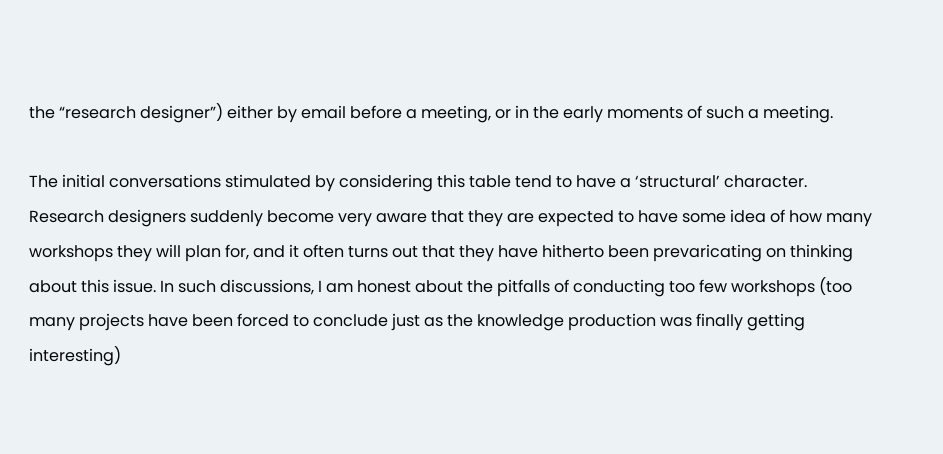the “research designer”) either by email before a meeting, or in the early moments of such a meeting.

The initial conversations stimulated by considering this table tend to have a ‘structural’ character. Research designers suddenly become very aware that they are expected to have some idea of how many workshops they will plan for, and it often turns out that they have hitherto been prevaricating on thinking about this issue. In such discussions, I am honest about the pitfalls of conducting too few workshops (too many projects have been forced to conclude just as the knowledge production was finally getting interesting)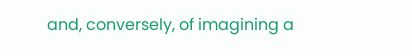and, conversely, of imagining a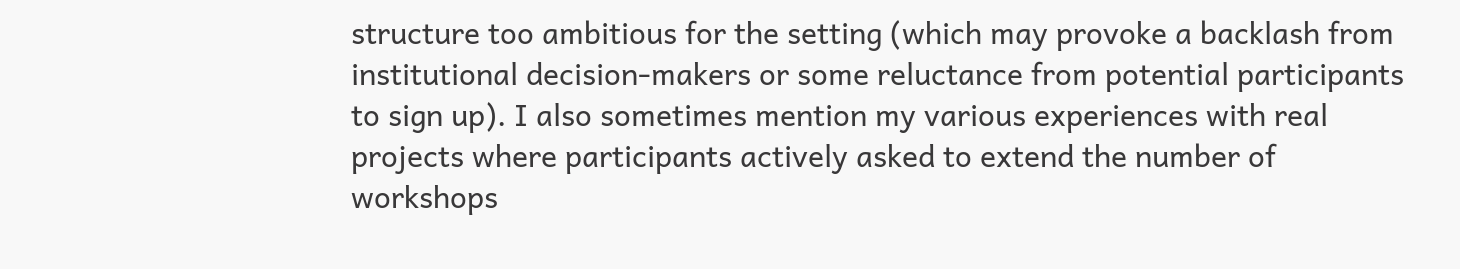structure too ambitious for the setting (which may provoke a backlash from institutional decision-makers or some reluctance from potential participants to sign up). I also sometimes mention my various experiences with real projects where participants actively asked to extend the number of workshops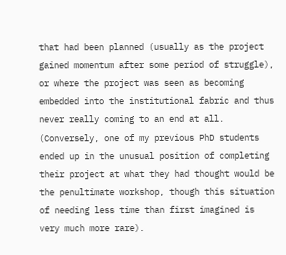that had been planned (usually as the project gained momentum after some period of struggle), or where the project was seen as becoming embedded into the institutional fabric and thus never really coming to an end at all. (Conversely, one of my previous PhD students ended up in the unusual position of completing their project at what they had thought would be the penultimate workshop, though this situation of needing less time than first imagined is very much more rare).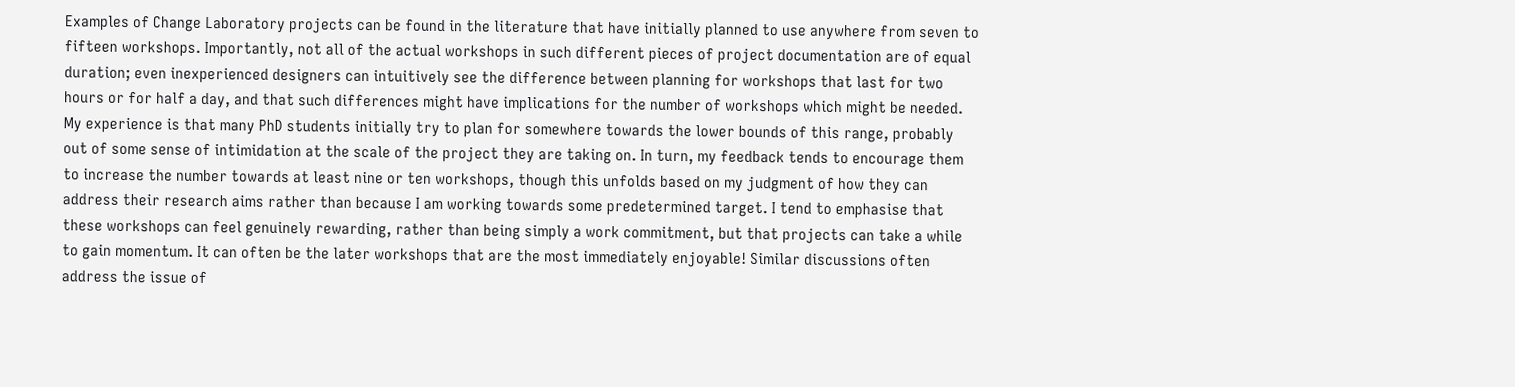Examples of Change Laboratory projects can be found in the literature that have initially planned to use anywhere from seven to fifteen workshops. Importantly, not all of the actual workshops in such different pieces of project documentation are of equal duration; even inexperienced designers can intuitively see the difference between planning for workshops that last for two hours or for half a day, and that such differences might have implications for the number of workshops which might be needed. My experience is that many PhD students initially try to plan for somewhere towards the lower bounds of this range, probably out of some sense of intimidation at the scale of the project they are taking on. In turn, my feedback tends to encourage them to increase the number towards at least nine or ten workshops, though this unfolds based on my judgment of how they can address their research aims rather than because I am working towards some predetermined target. I tend to emphasise that these workshops can feel genuinely rewarding, rather than being simply a work commitment, but that projects can take a while to gain momentum. It can often be the later workshops that are the most immediately enjoyable! Similar discussions often address the issue of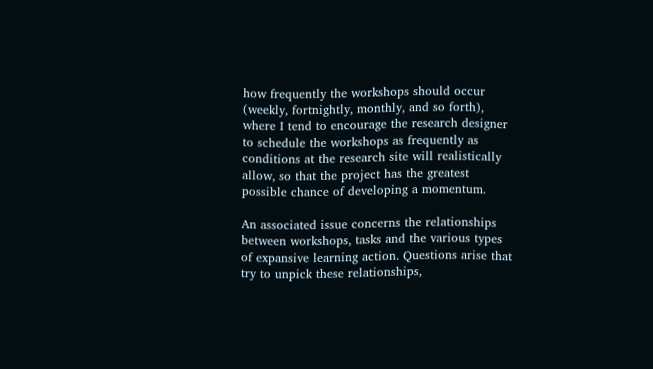how frequently the workshops should occur (weekly, fortnightly, monthly, and so forth), where I tend to encourage the research designer to schedule the workshops as frequently as conditions at the research site will realistically allow, so that the project has the greatest possible chance of developing a momentum.

An associated issue concerns the relationships between workshops, tasks and the various types of expansive learning action. Questions arise that try to unpick these relationships,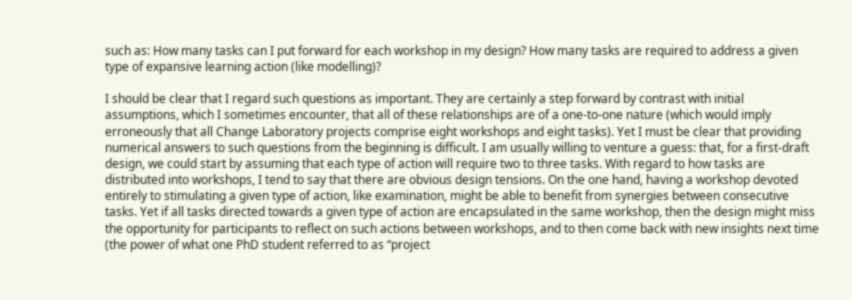such as: How many tasks can I put forward for each workshop in my design? How many tasks are required to address a given type of expansive learning action (like modelling)?

I should be clear that I regard such questions as important. They are certainly a step forward by contrast with initial assumptions, which I sometimes encounter, that all of these relationships are of a one-to-one nature (which would imply erroneously that all Change Laboratory projects comprise eight workshops and eight tasks). Yet I must be clear that providing numerical answers to such questions from the beginning is difficult. I am usually willing to venture a guess: that, for a first-draft design, we could start by assuming that each type of action will require two to three tasks. With regard to how tasks are distributed into workshops, I tend to say that there are obvious design tensions. On the one hand, having a workshop devoted entirely to stimulating a given type of action, like examination, might be able to benefit from synergies between consecutive tasks. Yet if all tasks directed towards a given type of action are encapsulated in the same workshop, then the design might miss the opportunity for participants to reflect on such actions between workshops, and to then come back with new insights next time (the power of what one PhD student referred to as “project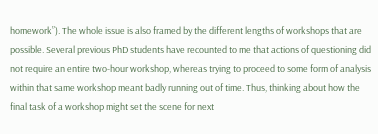homework”). The whole issue is also framed by the different lengths of workshops that are possible. Several previous PhD students have recounted to me that actions of questioning did not require an entire two-hour workshop, whereas trying to proceed to some form of analysis within that same workshop meant badly running out of time. Thus, thinking about how the final task of a workshop might set the scene for next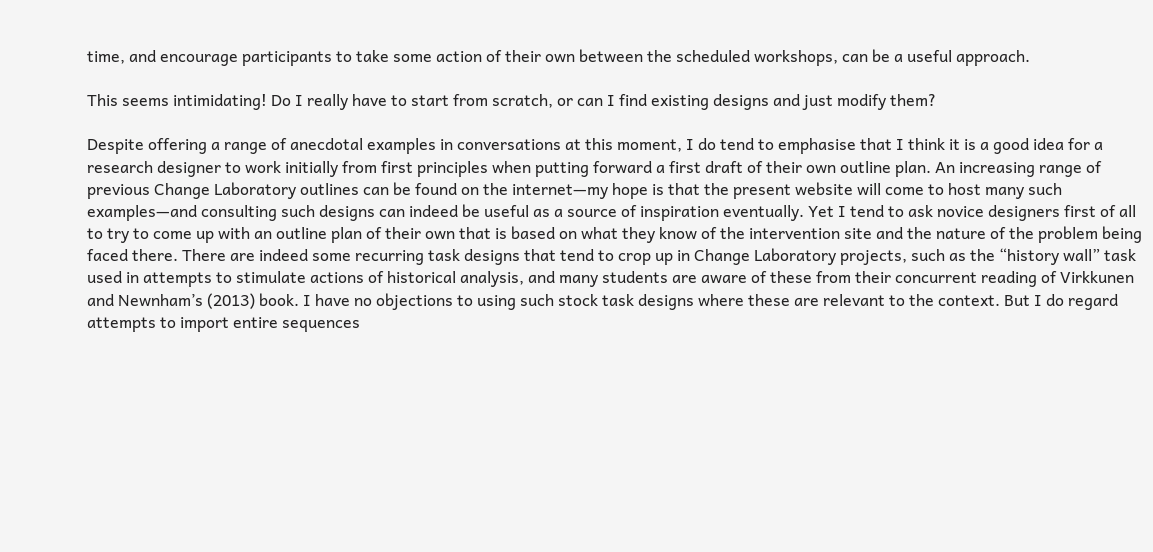time, and encourage participants to take some action of their own between the scheduled workshops, can be a useful approach.

This seems intimidating! Do I really have to start from scratch, or can I find existing designs and just modify them?

Despite offering a range of anecdotal examples in conversations at this moment, I do tend to emphasise that I think it is a good idea for a research designer to work initially from first principles when putting forward a first draft of their own outline plan. An increasing range of previous Change Laboratory outlines can be found on the internet—my hope is that the present website will come to host many such examples—and consulting such designs can indeed be useful as a source of inspiration eventually. Yet I tend to ask novice designers first of all to try to come up with an outline plan of their own that is based on what they know of the intervention site and the nature of the problem being faced there. There are indeed some recurring task designs that tend to crop up in Change Laboratory projects, such as the “history wall” task used in attempts to stimulate actions of historical analysis, and many students are aware of these from their concurrent reading of Virkkunen and Newnham’s (2013) book. I have no objections to using such stock task designs where these are relevant to the context. But I do regard attempts to import entire sequences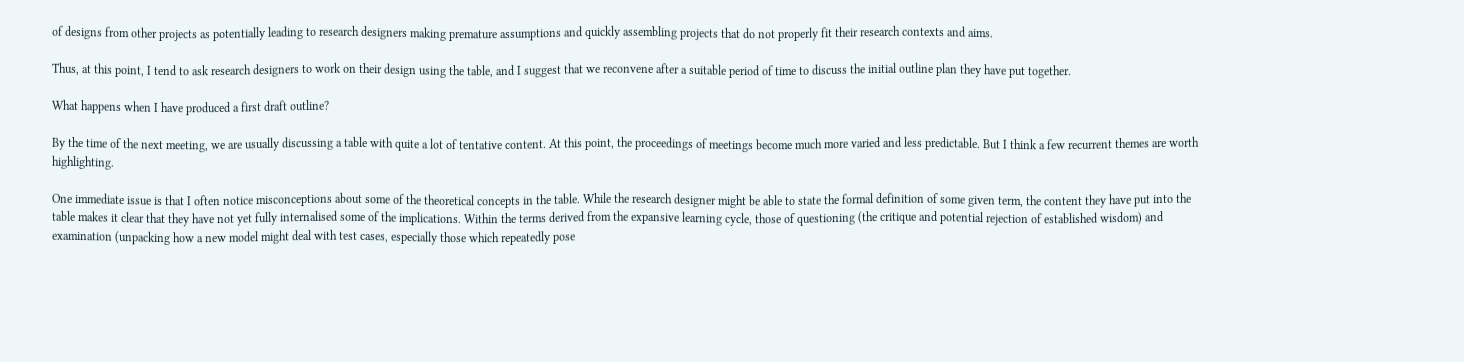of designs from other projects as potentially leading to research designers making premature assumptions and quickly assembling projects that do not properly fit their research contexts and aims.

Thus, at this point, I tend to ask research designers to work on their design using the table, and I suggest that we reconvene after a suitable period of time to discuss the initial outline plan they have put together.

What happens when I have produced a first draft outline?

By the time of the next meeting, we are usually discussing a table with quite a lot of tentative content. At this point, the proceedings of meetings become much more varied and less predictable. But I think a few recurrent themes are worth highlighting.

One immediate issue is that I often notice misconceptions about some of the theoretical concepts in the table. While the research designer might be able to state the formal definition of some given term, the content they have put into the table makes it clear that they have not yet fully internalised some of the implications. Within the terms derived from the expansive learning cycle, those of questioning (the critique and potential rejection of established wisdom) and examination (unpacking how a new model might deal with test cases, especially those which repeatedly pose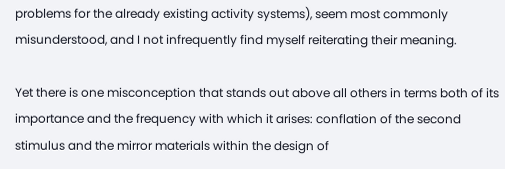problems for the already existing activity systems), seem most commonly misunderstood, and I not infrequently find myself reiterating their meaning.

Yet there is one misconception that stands out above all others in terms both of its importance and the frequency with which it arises: conflation of the second stimulus and the mirror materials within the design of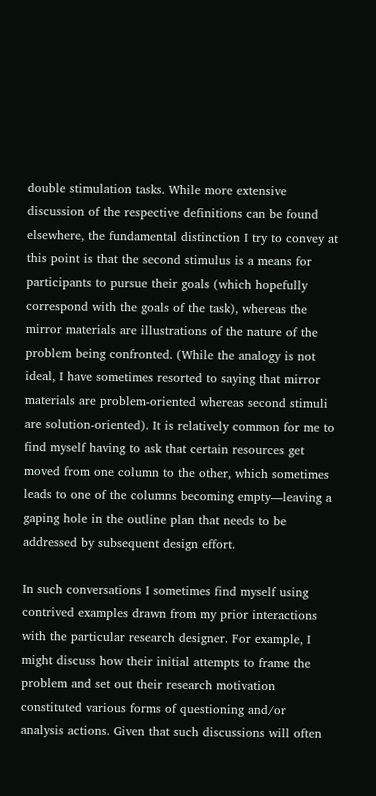double stimulation tasks. While more extensive discussion of the respective definitions can be found elsewhere, the fundamental distinction I try to convey at this point is that the second stimulus is a means for participants to pursue their goals (which hopefully correspond with the goals of the task), whereas the mirror materials are illustrations of the nature of the problem being confronted. (While the analogy is not ideal, I have sometimes resorted to saying that mirror materials are problem-oriented whereas second stimuli are solution-oriented). It is relatively common for me to find myself having to ask that certain resources get moved from one column to the other, which sometimes leads to one of the columns becoming empty—leaving a gaping hole in the outline plan that needs to be addressed by subsequent design effort.

In such conversations I sometimes find myself using contrived examples drawn from my prior interactions with the particular research designer. For example, I might discuss how their initial attempts to frame the problem and set out their research motivation constituted various forms of questioning and/or analysis actions. Given that such discussions will often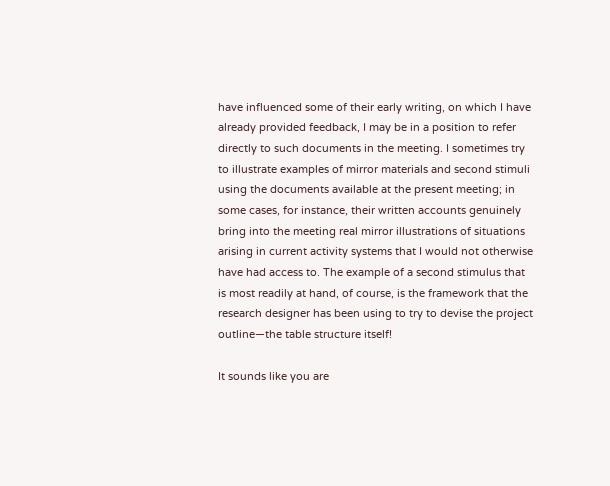have influenced some of their early writing, on which I have already provided feedback, I may be in a position to refer directly to such documents in the meeting. I sometimes try to illustrate examples of mirror materials and second stimuli using the documents available at the present meeting; in some cases, for instance, their written accounts genuinely bring into the meeting real mirror illustrations of situations arising in current activity systems that I would not otherwise have had access to. The example of a second stimulus that is most readily at hand, of course, is the framework that the research designer has been using to try to devise the project outline—the table structure itself!

It sounds like you are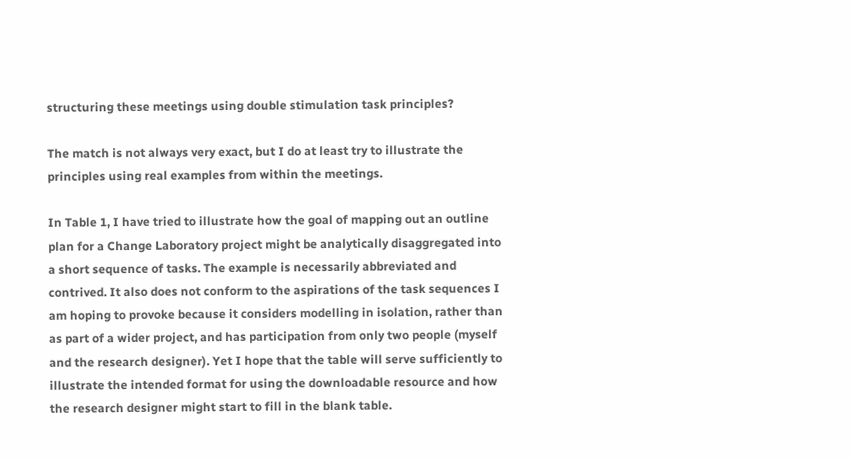structuring these meetings using double stimulation task principles?

The match is not always very exact, but I do at least try to illustrate the principles using real examples from within the meetings.

In Table 1, I have tried to illustrate how the goal of mapping out an outline plan for a Change Laboratory project might be analytically disaggregated into a short sequence of tasks. The example is necessarily abbreviated and contrived. It also does not conform to the aspirations of the task sequences I am hoping to provoke because it considers modelling in isolation, rather than as part of a wider project, and has participation from only two people (myself and the research designer). Yet I hope that the table will serve sufficiently to illustrate the intended format for using the downloadable resource and how the research designer might start to fill in the blank table.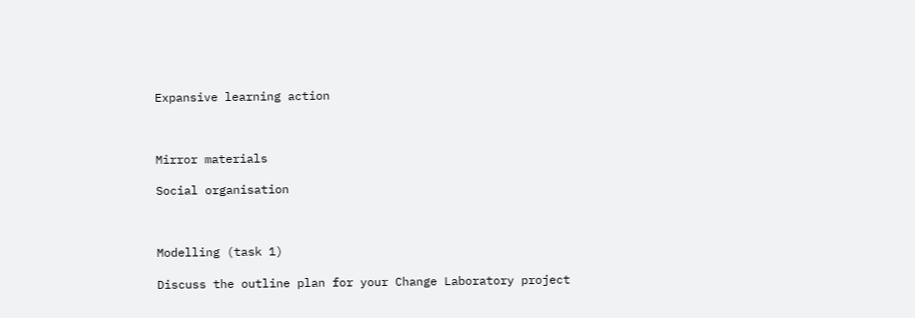Expansive learning action



Mirror materials

Social organisation



Modelling (task 1)

Discuss the outline plan for your Change Laboratory project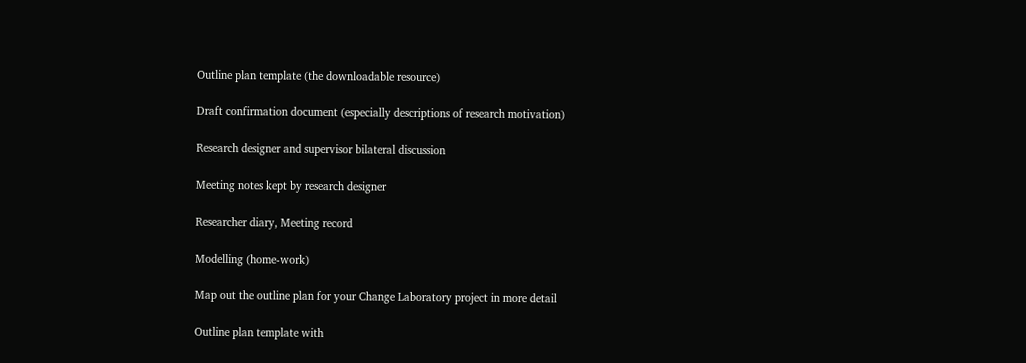Outline plan template (the downloadable resource)

Draft confirmation document (especially descriptions of research motivation)

Research designer and supervisor bilateral discussion

Meeting notes kept by research designer

Researcher diary, Meeting record

Modelling (home-work)

Map out the outline plan for your Change Laboratory project in more detail

Outline plan template with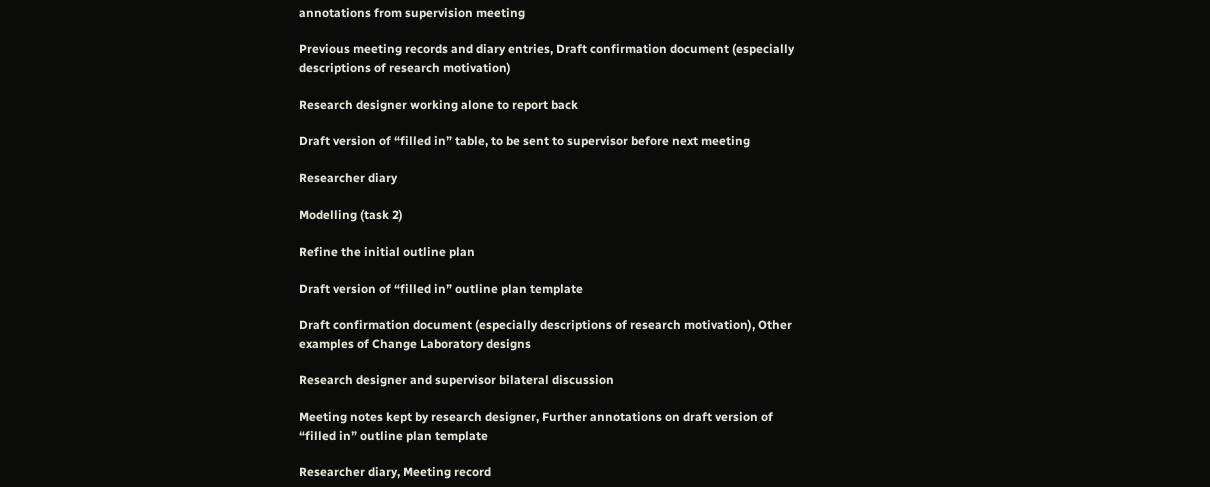annotations from supervision meeting

Previous meeting records and diary entries, Draft confirmation document (especially descriptions of research motivation)

Research designer working alone to report back

Draft version of “filled in” table, to be sent to supervisor before next meeting

Researcher diary

Modelling (task 2)

Refine the initial outline plan

Draft version of “filled in” outline plan template

Draft confirmation document (especially descriptions of research motivation), Other examples of Change Laboratory designs

Research designer and supervisor bilateral discussion

Meeting notes kept by research designer, Further annotations on draft version of “filled in” outline plan template

Researcher diary, Meeting record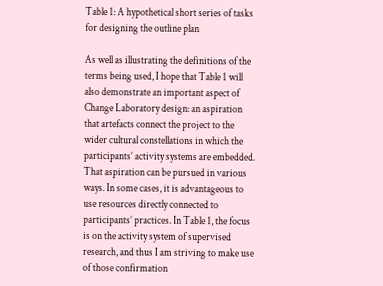Table 1: A hypothetical short series of tasks for designing the outline plan

As well as illustrating the definitions of the terms being used, I hope that Table 1 will also demonstrate an important aspect of Change Laboratory design: an aspiration that artefacts connect the project to the wider cultural constellations in which the participants’ activity systems are embedded. That aspiration can be pursued in various ways. In some cases, it is advantageous to use resources directly connected to participants’ practices. In Table 1, the focus is on the activity system of supervised research, and thus I am striving to make use of those confirmation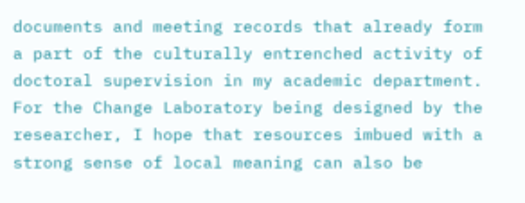documents and meeting records that already form a part of the culturally entrenched activity of doctoral supervision in my academic department. For the Change Laboratory being designed by the researcher, I hope that resources imbued with a strong sense of local meaning can also be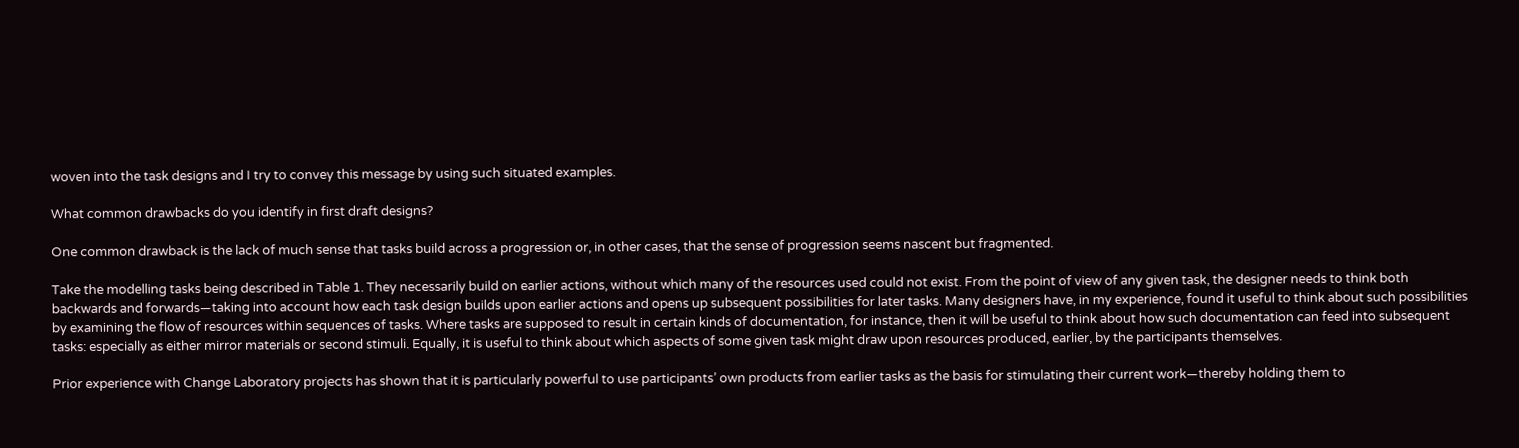woven into the task designs and I try to convey this message by using such situated examples.

What common drawbacks do you identify in first draft designs?

One common drawback is the lack of much sense that tasks build across a progression or, in other cases, that the sense of progression seems nascent but fragmented.

Take the modelling tasks being described in Table 1. They necessarily build on earlier actions, without which many of the resources used could not exist. From the point of view of any given task, the designer needs to think both backwards and forwards—taking into account how each task design builds upon earlier actions and opens up subsequent possibilities for later tasks. Many designers have, in my experience, found it useful to think about such possibilities by examining the flow of resources within sequences of tasks. Where tasks are supposed to result in certain kinds of documentation, for instance, then it will be useful to think about how such documentation can feed into subsequent tasks: especially as either mirror materials or second stimuli. Equally, it is useful to think about which aspects of some given task might draw upon resources produced, earlier, by the participants themselves.

Prior experience with Change Laboratory projects has shown that it is particularly powerful to use participants’ own products from earlier tasks as the basis for stimulating their current work—thereby holding them to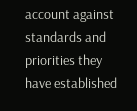account against standards and priorities they have established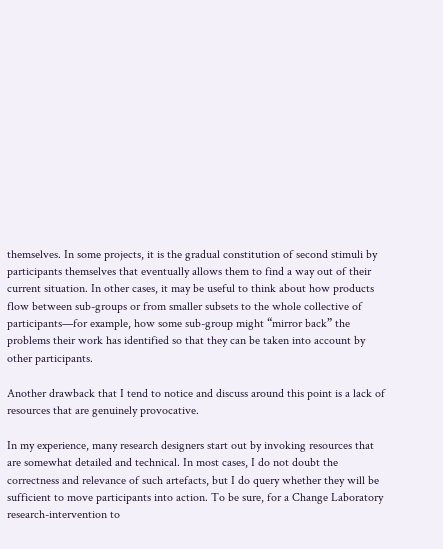themselves. In some projects, it is the gradual constitution of second stimuli by participants themselves that eventually allows them to find a way out of their current situation. In other cases, it may be useful to think about how products flow between sub-groups or from smaller subsets to the whole collective of participants—for example, how some sub-group might “mirror back” the problems their work has identified so that they can be taken into account by other participants.

Another drawback that I tend to notice and discuss around this point is a lack of resources that are genuinely provocative.

In my experience, many research designers start out by invoking resources that are somewhat detailed and technical. In most cases, I do not doubt the correctness and relevance of such artefacts, but I do query whether they will be sufficient to move participants into action. To be sure, for a Change Laboratory research-intervention to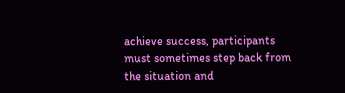achieve success, participants must sometimes step back from the situation and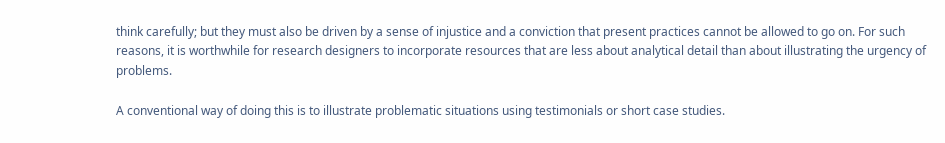think carefully; but they must also be driven by a sense of injustice and a conviction that present practices cannot be allowed to go on. For such reasons, it is worthwhile for research designers to incorporate resources that are less about analytical detail than about illustrating the urgency of problems.

A conventional way of doing this is to illustrate problematic situations using testimonials or short case studies.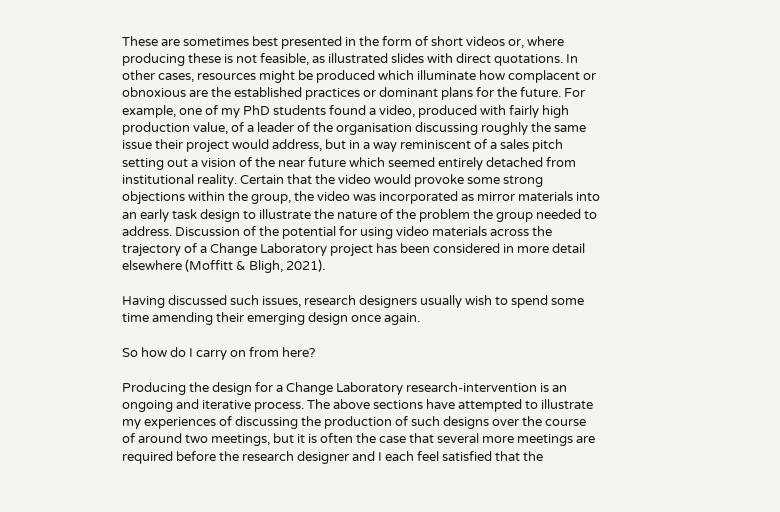These are sometimes best presented in the form of short videos or, where producing these is not feasible, as illustrated slides with direct quotations. In other cases, resources might be produced which illuminate how complacent or obnoxious are the established practices or dominant plans for the future. For example, one of my PhD students found a video, produced with fairly high production value, of a leader of the organisation discussing roughly the same issue their project would address, but in a way reminiscent of a sales pitch setting out a vision of the near future which seemed entirely detached from institutional reality. Certain that the video would provoke some strong objections within the group, the video was incorporated as mirror materials into an early task design to illustrate the nature of the problem the group needed to address. Discussion of the potential for using video materials across the trajectory of a Change Laboratory project has been considered in more detail elsewhere (Moffitt & Bligh, 2021).

Having discussed such issues, research designers usually wish to spend some time amending their emerging design once again.

So how do I carry on from here?

Producing the design for a Change Laboratory research-intervention is an ongoing and iterative process. The above sections have attempted to illustrate my experiences of discussing the production of such designs over the course of around two meetings, but it is often the case that several more meetings are required before the research designer and I each feel satisfied that the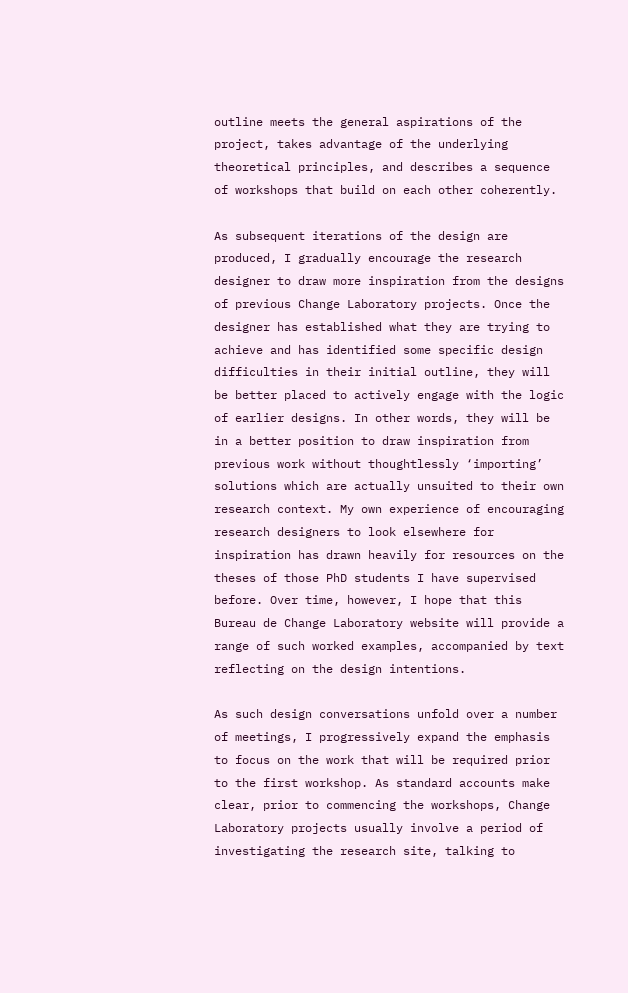outline meets the general aspirations of the project, takes advantage of the underlying theoretical principles, and describes a sequence of workshops that build on each other coherently.

As subsequent iterations of the design are produced, I gradually encourage the research designer to draw more inspiration from the designs of previous Change Laboratory projects. Once the designer has established what they are trying to achieve and has identified some specific design difficulties in their initial outline, they will be better placed to actively engage with the logic of earlier designs. In other words, they will be in a better position to draw inspiration from previous work without thoughtlessly ‘importing’ solutions which are actually unsuited to their own research context. My own experience of encouraging research designers to look elsewhere for inspiration has drawn heavily for resources on the theses of those PhD students I have supervised before. Over time, however, I hope that this Bureau de Change Laboratory website will provide a range of such worked examples, accompanied by text reflecting on the design intentions.

As such design conversations unfold over a number of meetings, I progressively expand the emphasis to focus on the work that will be required prior to the first workshop. As standard accounts make clear, prior to commencing the workshops, Change Laboratory projects usually involve a period of investigating the research site, talking to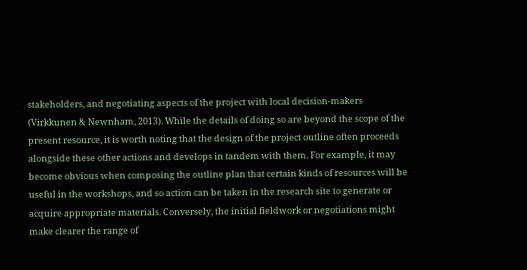stakeholders, and negotiating aspects of the project with local decision-makers (Virkkunen & Newnham, 2013). While the details of doing so are beyond the scope of the present resource, it is worth noting that the design of the project outline often proceeds alongside these other actions and develops in tandem with them. For example, it may become obvious when composing the outline plan that certain kinds of resources will be useful in the workshops, and so action can be taken in the research site to generate or acquire appropriate materials. Conversely, the initial fieldwork or negotiations might make clearer the range of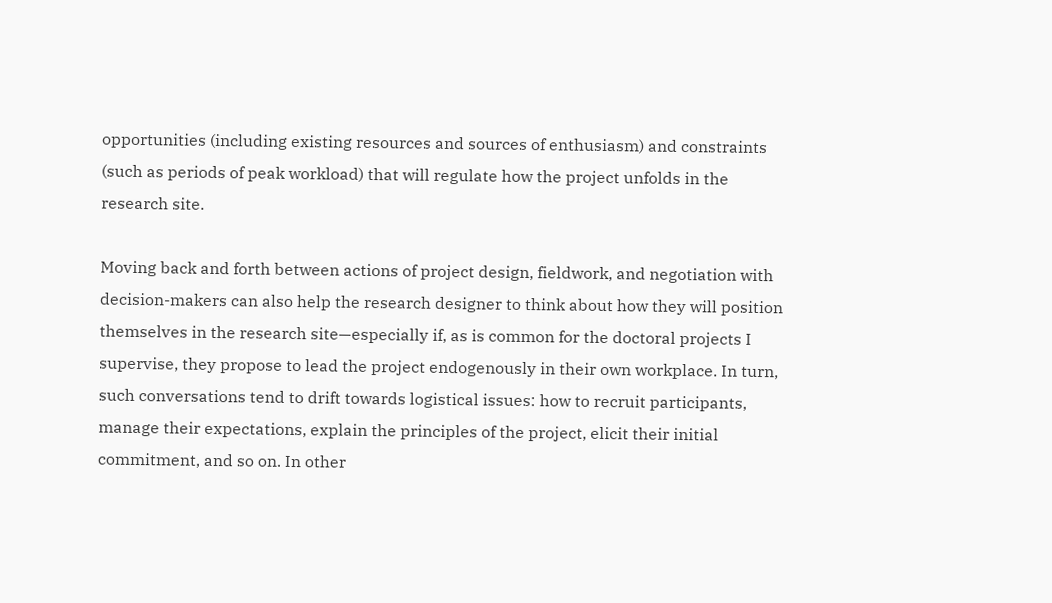opportunities (including existing resources and sources of enthusiasm) and constraints (such as periods of peak workload) that will regulate how the project unfolds in the research site.

Moving back and forth between actions of project design, fieldwork, and negotiation with decision-makers can also help the research designer to think about how they will position themselves in the research site—especially if, as is common for the doctoral projects I supervise, they propose to lead the project endogenously in their own workplace. In turn, such conversations tend to drift towards logistical issues: how to recruit participants, manage their expectations, explain the principles of the project, elicit their initial commitment, and so on. In other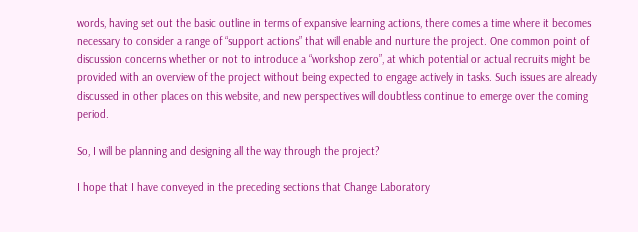words, having set out the basic outline in terms of expansive learning actions, there comes a time where it becomes necessary to consider a range of “support actions” that will enable and nurture the project. One common point of discussion concerns whether or not to introduce a “workshop zero”, at which potential or actual recruits might be provided with an overview of the project without being expected to engage actively in tasks. Such issues are already discussed in other places on this website, and new perspectives will doubtless continue to emerge over the coming period.

So, I will be planning and designing all the way through the project?

I hope that I have conveyed in the preceding sections that Change Laboratory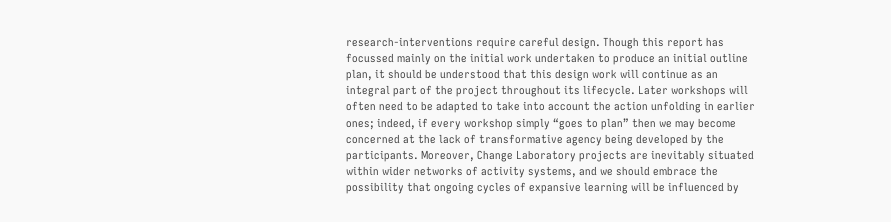research-interventions require careful design. Though this report has focussed mainly on the initial work undertaken to produce an initial outline plan, it should be understood that this design work will continue as an integral part of the project throughout its lifecycle. Later workshops will often need to be adapted to take into account the action unfolding in earlier ones; indeed, if every workshop simply “goes to plan” then we may become concerned at the lack of transformative agency being developed by the participants. Moreover, Change Laboratory projects are inevitably situated within wider networks of activity systems, and we should embrace the possibility that ongoing cycles of expansive learning will be influenced by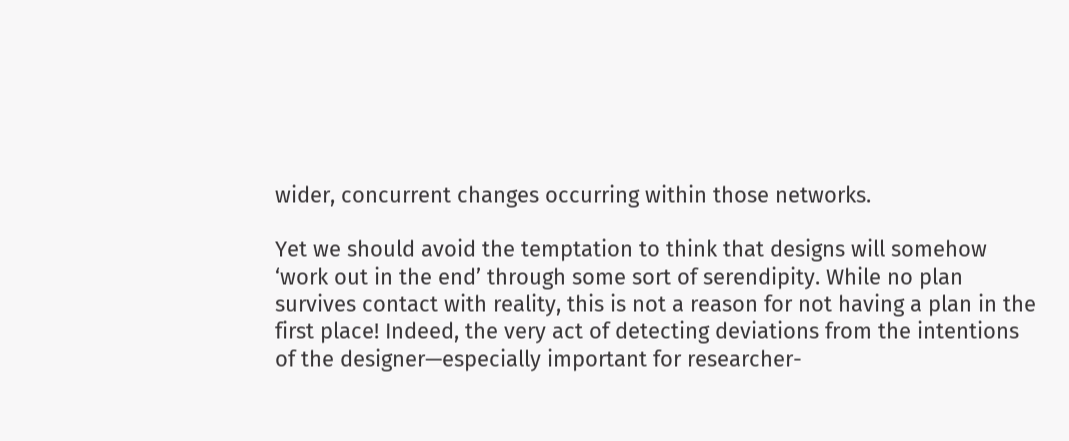wider, concurrent changes occurring within those networks.

Yet we should avoid the temptation to think that designs will somehow ‘work out in the end’ through some sort of serendipity. While no plan survives contact with reality, this is not a reason for not having a plan in the first place! Indeed, the very act of detecting deviations from the intentions of the designer—especially important for researcher-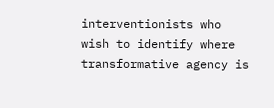interventionists who wish to identify where transformative agency is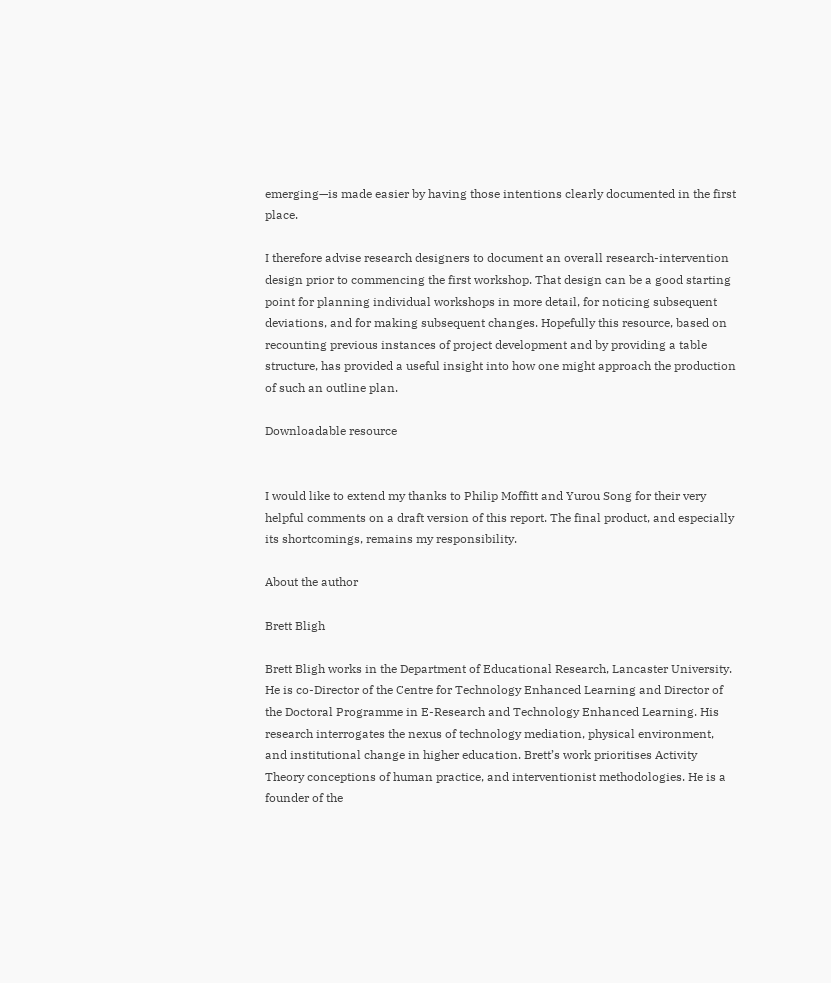emerging—is made easier by having those intentions clearly documented in the first place.

I therefore advise research designers to document an overall research-intervention design prior to commencing the first workshop. That design can be a good starting point for planning individual workshops in more detail, for noticing subsequent deviations, and for making subsequent changes. Hopefully this resource, based on recounting previous instances of project development and by providing a table structure, has provided a useful insight into how one might approach the production of such an outline plan.

Downloadable resource


I would like to extend my thanks to Philip Moffitt and Yurou Song for their very helpful comments on a draft version of this report. The final product, and especially its shortcomings, remains my responsibility.

About the author

Brett Bligh

Brett Bligh works in the Department of Educational Research, Lancaster University. He is co-Director of the Centre for Technology Enhanced Learning and Director of the Doctoral Programme in E-Research and Technology Enhanced Learning. His research interrogates the nexus of technology mediation, physical environment, and institutional change in higher education. Brett’s work prioritises Activity Theory conceptions of human practice, and interventionist methodologies. He is a founder of the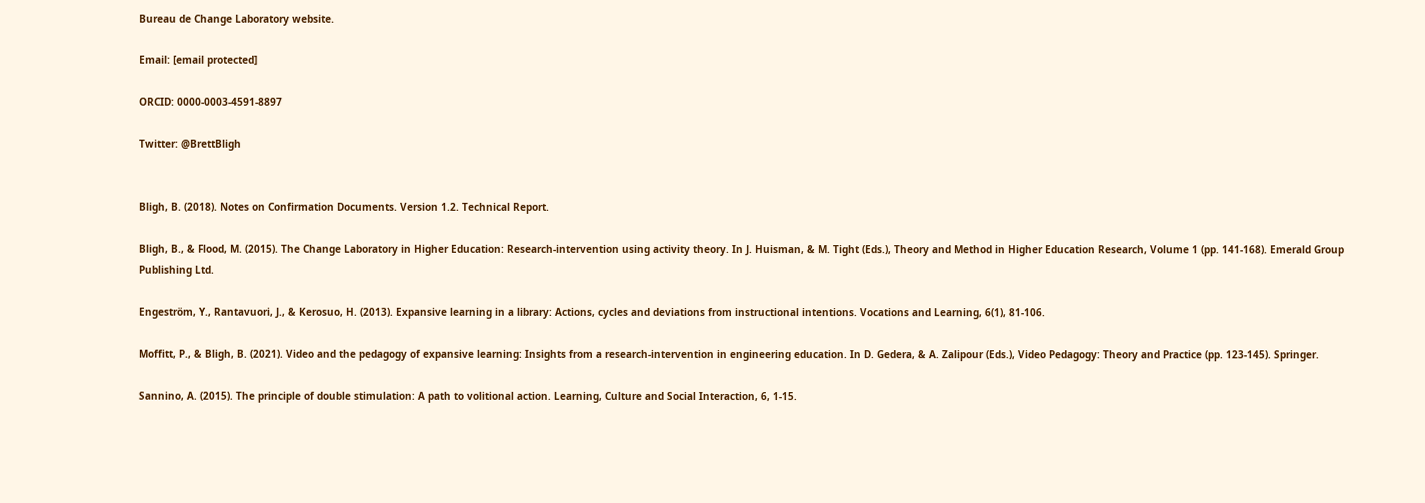Bureau de Change Laboratory website.

Email: [email protected]

ORCID: 0000-0003-4591-8897

Twitter: @BrettBligh


Bligh, B. (2018). Notes on Confirmation Documents. Version 1.2. Technical Report.

Bligh, B., & Flood, M. (2015). The Change Laboratory in Higher Education: Research-intervention using activity theory. In J. Huisman, & M. Tight (Eds.), Theory and Method in Higher Education Research, Volume 1 (pp. 141-168). Emerald Group Publishing Ltd.

Engeström, Y., Rantavuori, J., & Kerosuo, H. (2013). Expansive learning in a library: Actions, cycles and deviations from instructional intentions. Vocations and Learning, 6(1), 81-106.

Moffitt, P., & Bligh, B. (2021). Video and the pedagogy of expansive learning: Insights from a research-intervention in engineering education. In D. Gedera, & A. Zalipour (Eds.), Video Pedagogy: Theory and Practice (pp. 123-145). Springer.

Sannino, A. (2015). The principle of double stimulation: A path to volitional action. Learning, Culture and Social Interaction, 6, 1-15.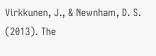Virkkunen, J., & Newnham, D. S. (2013). The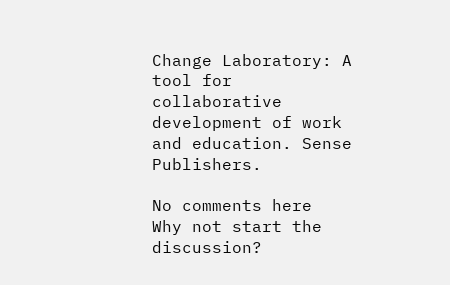Change Laboratory: A tool for collaborative development of work and education. Sense Publishers.

No comments here
Why not start the discussion?